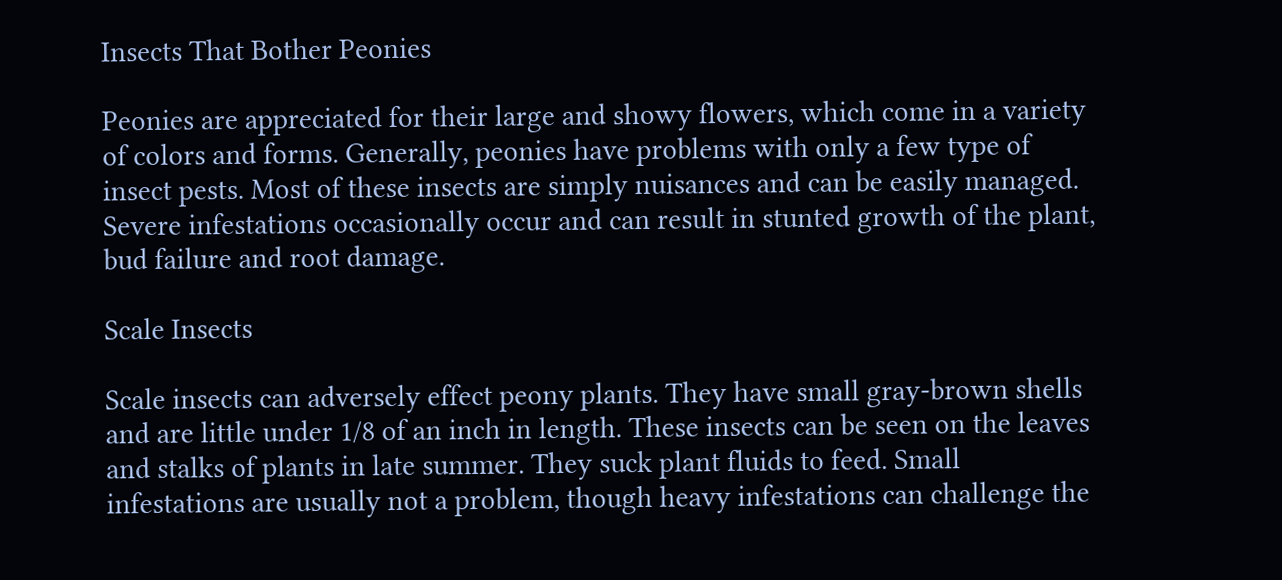Insects That Bother Peonies

Peonies are appreciated for their large and showy flowers, which come in a variety of colors and forms. Generally, peonies have problems with only a few type of insect pests. Most of these insects are simply nuisances and can be easily managed. Severe infestations occasionally occur and can result in stunted growth of the plant, bud failure and root damage.

Scale Insects

Scale insects can adversely effect peony plants. They have small gray-brown shells and are little under 1/8 of an inch in length. These insects can be seen on the leaves and stalks of plants in late summer. They suck plant fluids to feed. Small infestations are usually not a problem, though heavy infestations can challenge the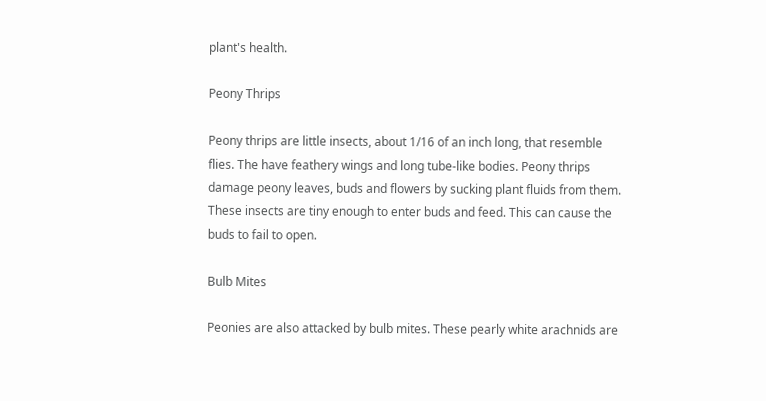plant's health.

Peony Thrips

Peony thrips are little insects, about 1/16 of an inch long, that resemble flies. The have feathery wings and long tube-like bodies. Peony thrips damage peony leaves, buds and flowers by sucking plant fluids from them. These insects are tiny enough to enter buds and feed. This can cause the buds to fail to open.

Bulb Mites

Peonies are also attacked by bulb mites. These pearly white arachnids are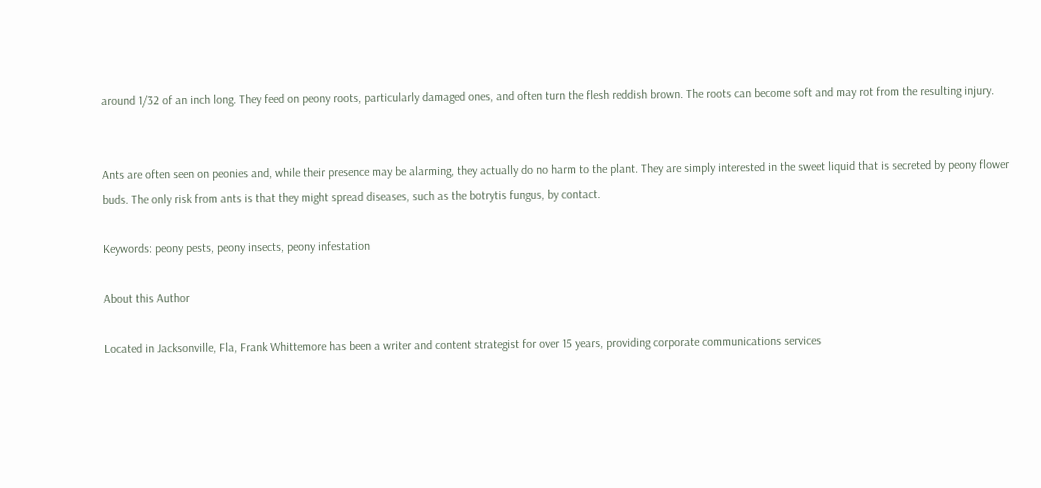around 1/32 of an inch long. They feed on peony roots, particularly damaged ones, and often turn the flesh reddish brown. The roots can become soft and may rot from the resulting injury.


Ants are often seen on peonies and, while their presence may be alarming, they actually do no harm to the plant. They are simply interested in the sweet liquid that is secreted by peony flower buds. The only risk from ants is that they might spread diseases, such as the botrytis fungus, by contact.

Keywords: peony pests, peony insects, peony infestation

About this Author

Located in Jacksonville, Fla, Frank Whittemore has been a writer and content strategist for over 15 years, providing corporate communications services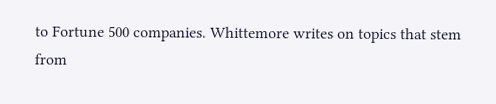to Fortune 500 companies. Whittemore writes on topics that stem from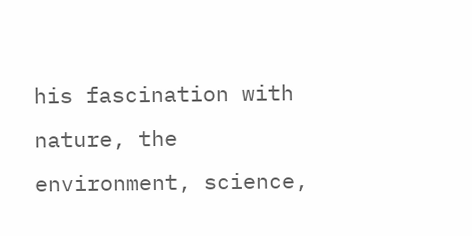his fascination with nature, the environment, science,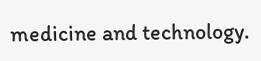medicine and technology.